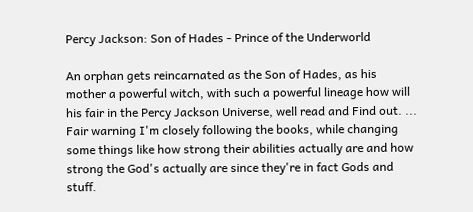Percy Jackson: Son of Hades - Prince of the Underworld

An orphan gets reincarnated as the Son of Hades, as his mother a powerful witch, with such a powerful lineage how will his fair in the Percy Jackson Universe, well read and Find out. ... Fair warning I'm closely following the books, while changing some things like how strong their abilities actually are and how strong the God's actually are since they're in fact Gods and stuff.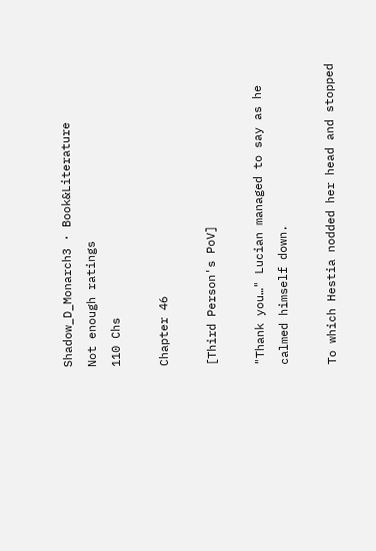Shadow_D_Monarch3 · Book&Literature
Not enough ratings
110 Chs

Chapter 46

[Third Person's PoV]

"Thank you…" Lucian managed to say as he calmed himself down.

To which Hestia nodded her head and stopped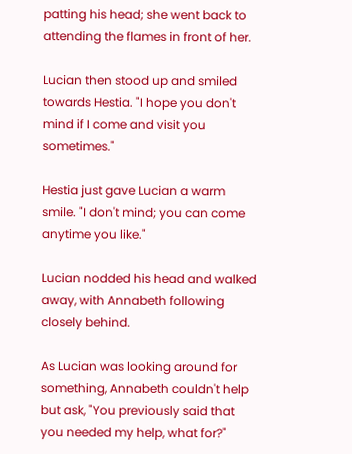patting his head; she went back to attending the flames in front of her.

Lucian then stood up and smiled towards Hestia. "I hope you don't mind if I come and visit you sometimes."

Hestia just gave Lucian a warm smile. "I don't mind; you can come anytime you like."

Lucian nodded his head and walked away, with Annabeth following closely behind.

As Lucian was looking around for something, Annabeth couldn't help but ask, "You previously said that you needed my help, what for?"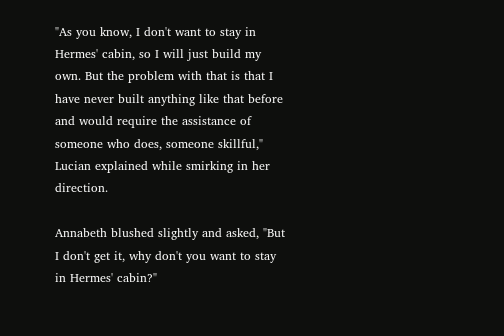"As you know, I don't want to stay in Hermes' cabin, so I will just build my own. But the problem with that is that I have never built anything like that before and would require the assistance of someone who does, someone skillful," Lucian explained while smirking in her direction.

Annabeth blushed slightly and asked, "But I don't get it, why don't you want to stay in Hermes' cabin?"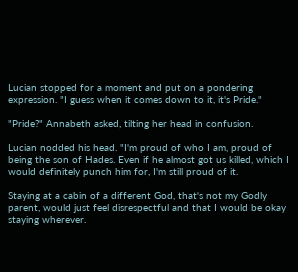Lucian stopped for a moment and put on a pondering expression. "I guess when it comes down to it, it's Pride."

"Pride?" Annabeth asked, tilting her head in confusion.

Lucian nodded his head. "I'm proud of who I am, proud of being the son of Hades. Even if he almost got us killed, which I would definitely punch him for, I'm still proud of it.

Staying at a cabin of a different God, that's not my Godly parent, would just feel disrespectful and that I would be okay staying wherever.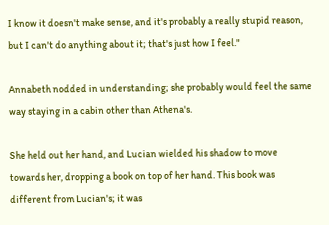I know it doesn't make sense, and it's probably a really stupid reason, but I can't do anything about it; that's just how I feel."

Annabeth nodded in understanding; she probably would feel the same way staying in a cabin other than Athena's.

She held out her hand, and Lucian wielded his shadow to move towards her, dropping a book on top of her hand. This book was different from Lucian's; it was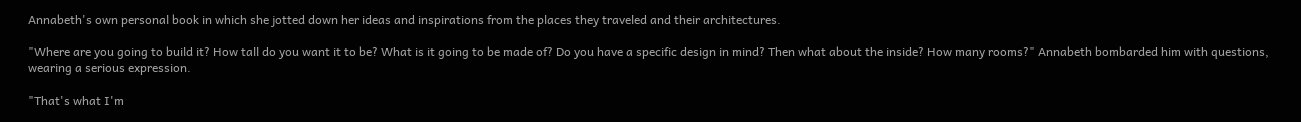Annabeth's own personal book in which she jotted down her ideas and inspirations from the places they traveled and their architectures.

"Where are you going to build it? How tall do you want it to be? What is it going to be made of? Do you have a specific design in mind? Then what about the inside? How many rooms?" Annabeth bombarded him with questions, wearing a serious expression.

"That's what I'm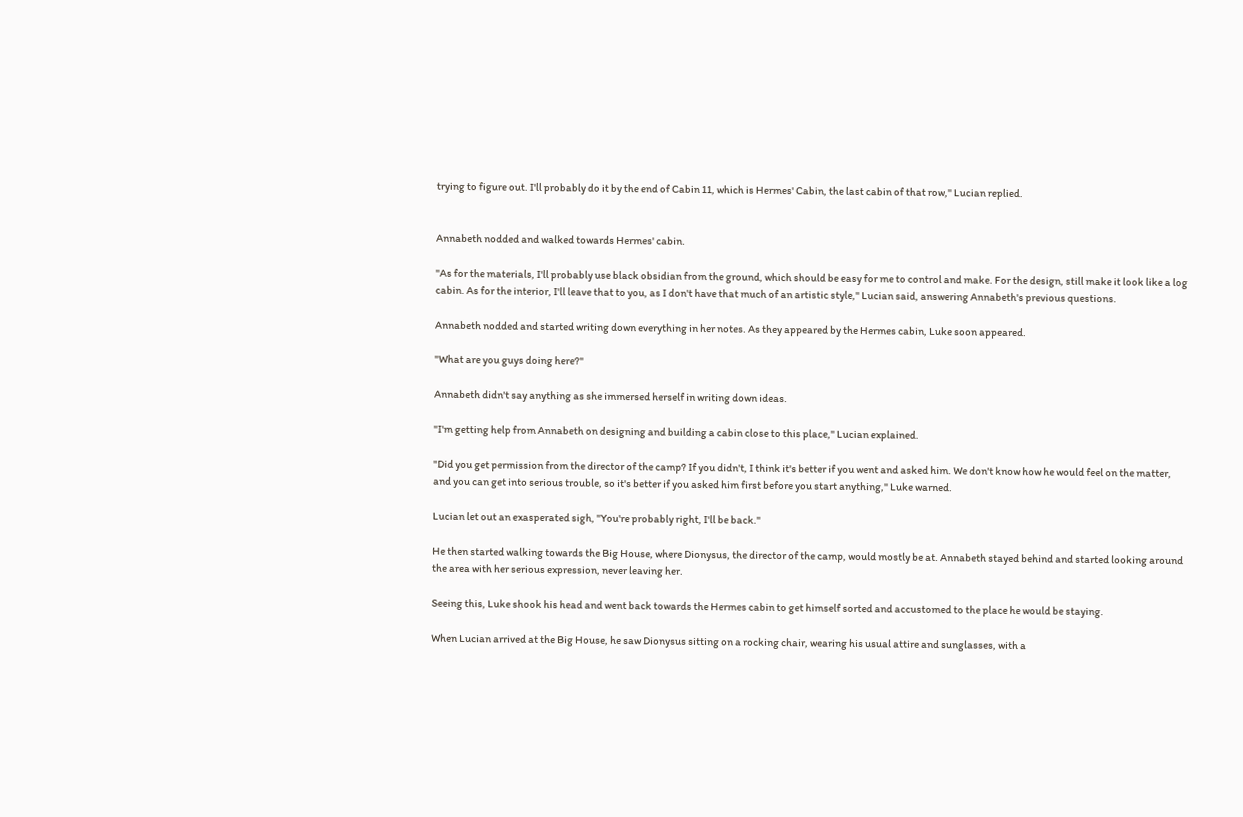trying to figure out. I'll probably do it by the end of Cabin 11, which is Hermes' Cabin, the last cabin of that row," Lucian replied.


Annabeth nodded and walked towards Hermes' cabin.

"As for the materials, I'll probably use black obsidian from the ground, which should be easy for me to control and make. For the design, still make it look like a log cabin. As for the interior, I'll leave that to you, as I don't have that much of an artistic style," Lucian said, answering Annabeth's previous questions.

Annabeth nodded and started writing down everything in her notes. As they appeared by the Hermes cabin, Luke soon appeared.

"What are you guys doing here?"

Annabeth didn't say anything as she immersed herself in writing down ideas.

"I'm getting help from Annabeth on designing and building a cabin close to this place," Lucian explained.

"Did you get permission from the director of the camp? If you didn't, I think it's better if you went and asked him. We don't know how he would feel on the matter, and you can get into serious trouble, so it's better if you asked him first before you start anything," Luke warned.

Lucian let out an exasperated sigh, "You're probably right, I'll be back."

He then started walking towards the Big House, where Dionysus, the director of the camp, would mostly be at. Annabeth stayed behind and started looking around the area with her serious expression, never leaving her.

Seeing this, Luke shook his head and went back towards the Hermes cabin to get himself sorted and accustomed to the place he would be staying.

When Lucian arrived at the Big House, he saw Dionysus sitting on a rocking chair, wearing his usual attire and sunglasses, with a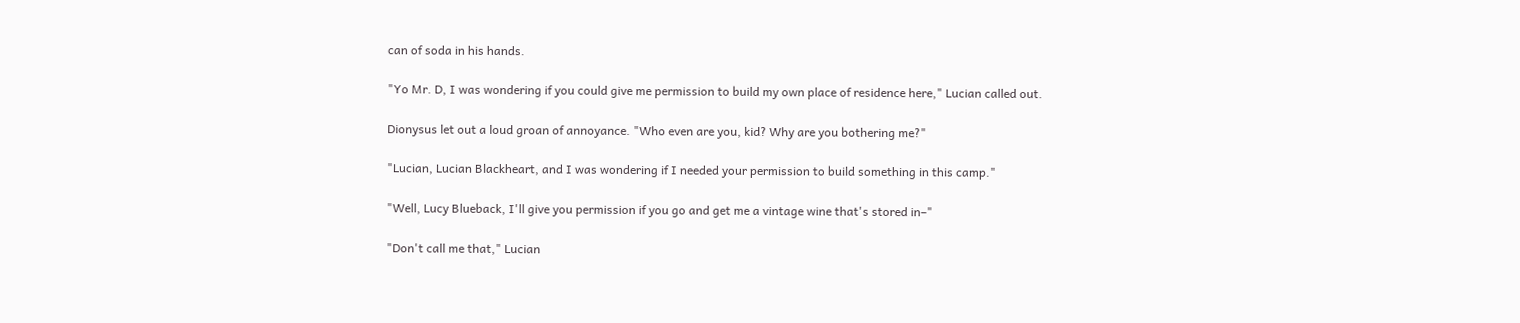can of soda in his hands.

"Yo Mr. D, I was wondering if you could give me permission to build my own place of residence here," Lucian called out.

Dionysus let out a loud groan of annoyance. "Who even are you, kid? Why are you bothering me?"

"Lucian, Lucian Blackheart, and I was wondering if I needed your permission to build something in this camp."

"Well, Lucy Blueback, I'll give you permission if you go and get me a vintage wine that's stored in–"

"Don't call me that," Lucian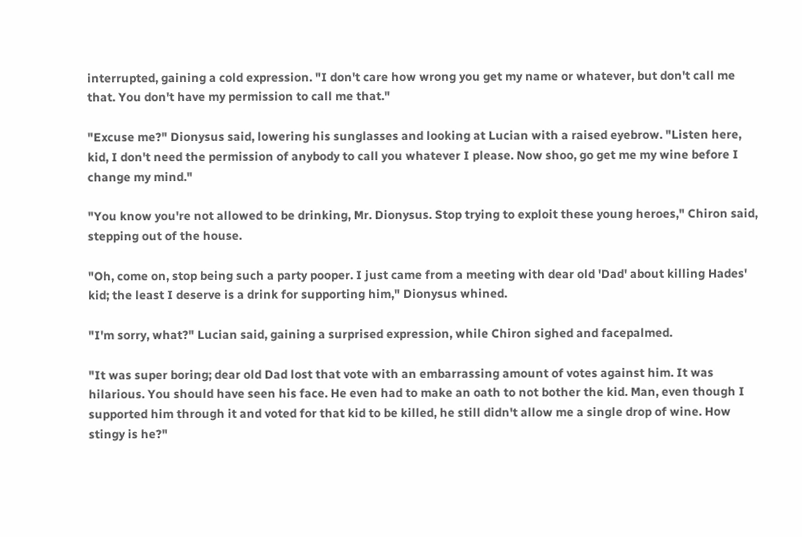interrupted, gaining a cold expression. "I don't care how wrong you get my name or whatever, but don't call me that. You don't have my permission to call me that."

"Excuse me?" Dionysus said, lowering his sunglasses and looking at Lucian with a raised eyebrow. "Listen here, kid, I don't need the permission of anybody to call you whatever I please. Now shoo, go get me my wine before I change my mind."

"You know you're not allowed to be drinking, Mr. Dionysus. Stop trying to exploit these young heroes," Chiron said, stepping out of the house.

"Oh, come on, stop being such a party pooper. I just came from a meeting with dear old 'Dad' about killing Hades' kid; the least I deserve is a drink for supporting him," Dionysus whined.

"I'm sorry, what?" Lucian said, gaining a surprised expression, while Chiron sighed and facepalmed.

"It was super boring; dear old Dad lost that vote with an embarrassing amount of votes against him. It was hilarious. You should have seen his face. He even had to make an oath to not bother the kid. Man, even though I supported him through it and voted for that kid to be killed, he still didn't allow me a single drop of wine. How stingy is he?"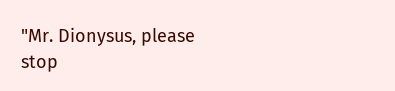"Mr. Dionysus, please stop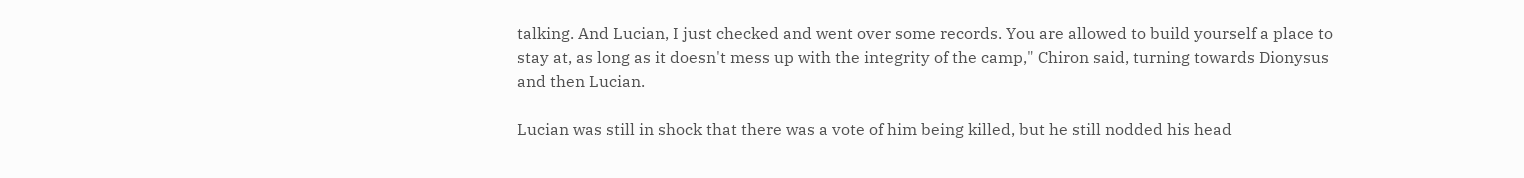talking. And Lucian, I just checked and went over some records. You are allowed to build yourself a place to stay at, as long as it doesn't mess up with the integrity of the camp," Chiron said, turning towards Dionysus and then Lucian.

Lucian was still in shock that there was a vote of him being killed, but he still nodded his head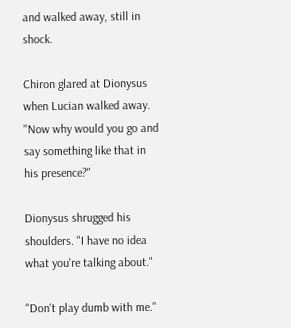and walked away, still in shock.

Chiron glared at Dionysus when Lucian walked away. "Now why would you go and say something like that in his presence?"

Dionysus shrugged his shoulders. "I have no idea what you're talking about."

"Don't play dumb with me."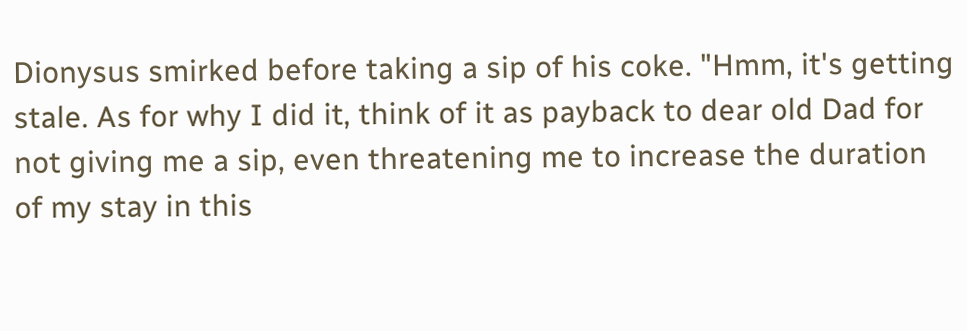Dionysus smirked before taking a sip of his coke. "Hmm, it's getting stale. As for why I did it, think of it as payback to dear old Dad for not giving me a sip, even threatening me to increase the duration of my stay in this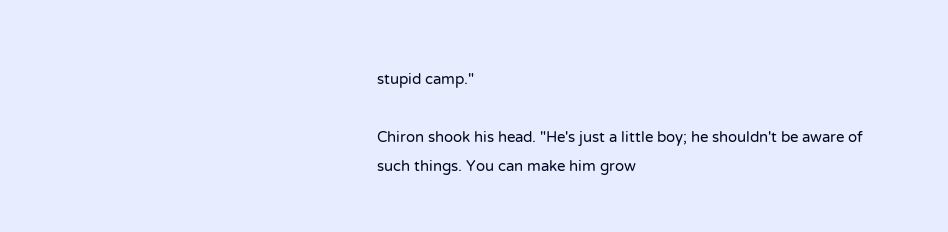stupid camp."

Chiron shook his head. "He's just a little boy; he shouldn't be aware of such things. You can make him grow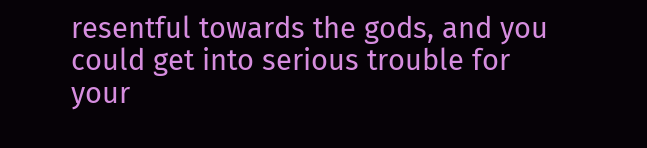resentful towards the gods, and you could get into serious trouble for your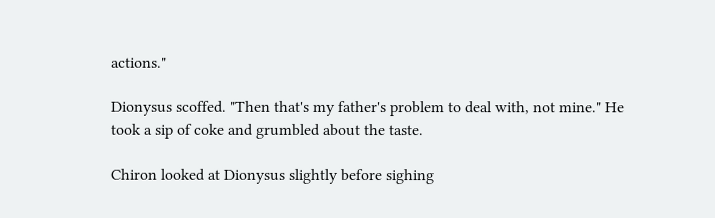actions."

Dionysus scoffed. "Then that's my father's problem to deal with, not mine." He took a sip of coke and grumbled about the taste.

Chiron looked at Dionysus slightly before sighing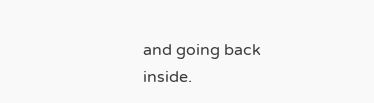and going back inside.